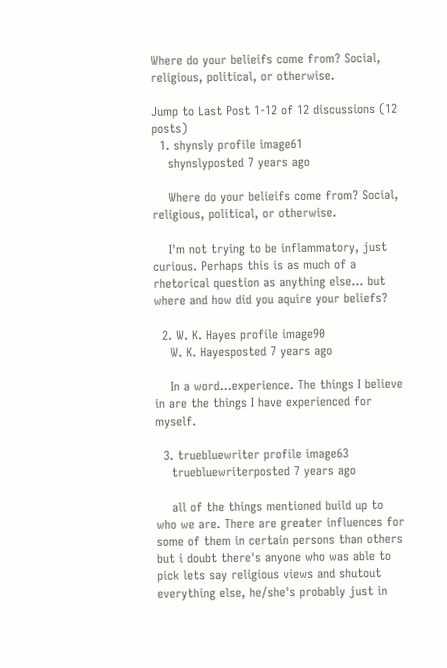Where do your belieifs come from? Social, religious, political, or otherwise.

Jump to Last Post 1-12 of 12 discussions (12 posts)
  1. shynsly profile image61
    shynslyposted 7 years ago

    Where do your belieifs come from? Social, religious, political, or otherwise.

    I'm not trying to be inflammatory, just curious. Perhaps this is as much of a rhetorical question as anything else... but where and how did you aquire your beliefs?

  2. W. K. Hayes profile image90
    W. K. Hayesposted 7 years ago

    In a word...experience. The things I believe in are the things I have experienced for myself.

  3. truebluewriter profile image63
    truebluewriterposted 7 years ago

    all of the things mentioned build up to who we are. There are greater influences for some of them in certain persons than others but i doubt there's anyone who was able to pick lets say religious views and shutout everything else, he/she's probably just in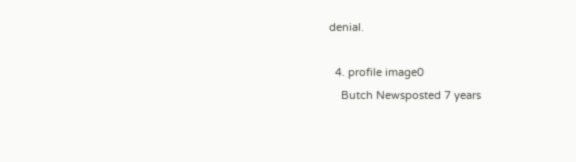denial.

  4. profile image0
    Butch Newsposted 7 years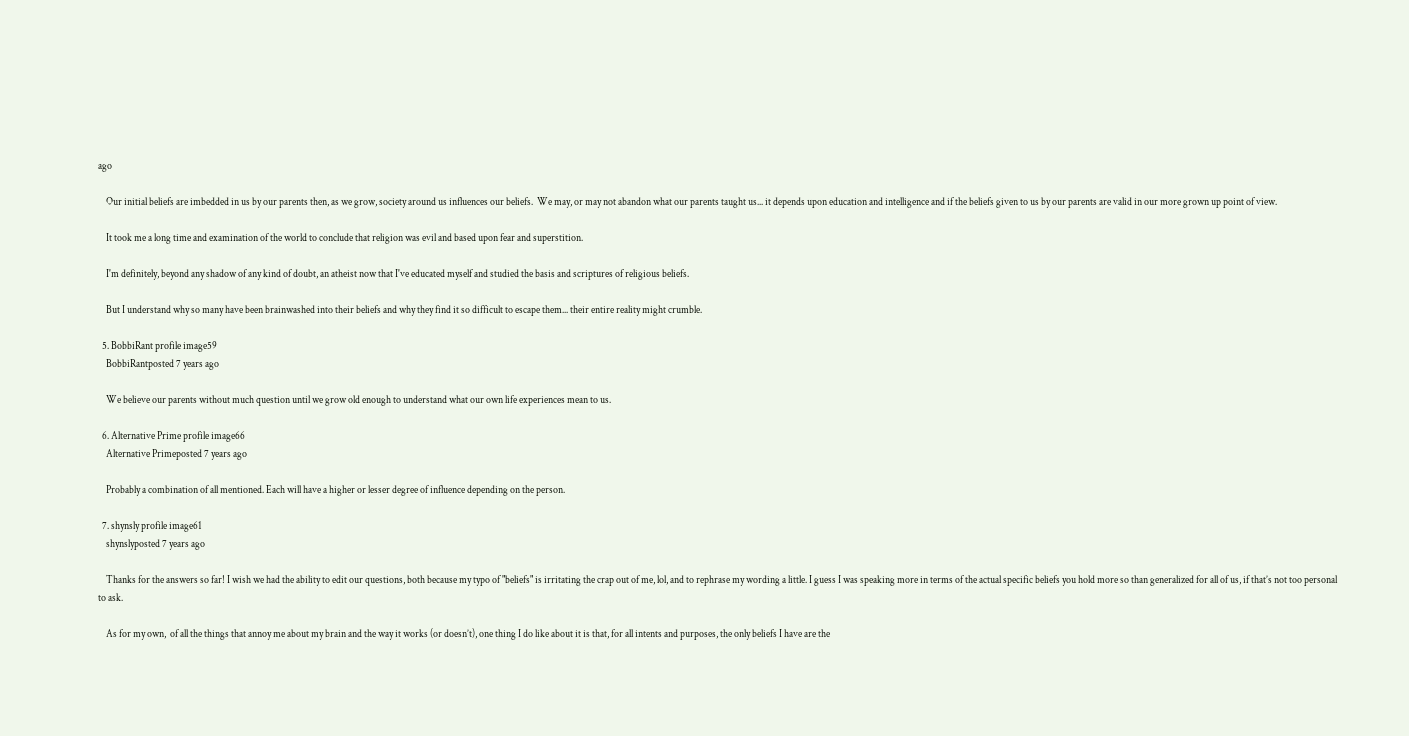ago

    Our initial beliefs are imbedded in us by our parents then, as we grow, society around us influences our beliefs.  We may, or may not abandon what our parents taught us... it depends upon education and intelligence and if the beliefs given to us by our parents are valid in our more grown up point of view.

    It took me a long time and examination of the world to conclude that religion was evil and based upon fear and superstition.

    I'm definitely, beyond any shadow of any kind of doubt, an atheist now that I've educated myself and studied the basis and scriptures of religious beliefs.

    But I understand why so many have been brainwashed into their beliefs and why they find it so difficult to escape them... their entire reality might crumble.

  5. BobbiRant profile image59
    BobbiRantposted 7 years ago

    We believe our parents without much question until we grow old enough to understand what our own life experiences mean to us.

  6. Alternative Prime profile image66
    Alternative Primeposted 7 years ago

    Probably a combination of all mentioned. Each will have a higher or lesser degree of influence depending on the person.

  7. shynsly profile image61
    shynslyposted 7 years ago

    Thanks for the answers so far! I wish we had the ability to edit our questions, both because my typo of "beliefs" is irritating the crap out of me, lol, and to rephrase my wording a little. I guess I was speaking more in terms of the actual specific beliefs you hold more so than generalized for all of us, if that’s not too personal to ask.

    As for my own,  of all the things that annoy me about my brain and the way it works (or doesn’t), one thing I do like about it is that, for all intents and purposes, the only beliefs I have are the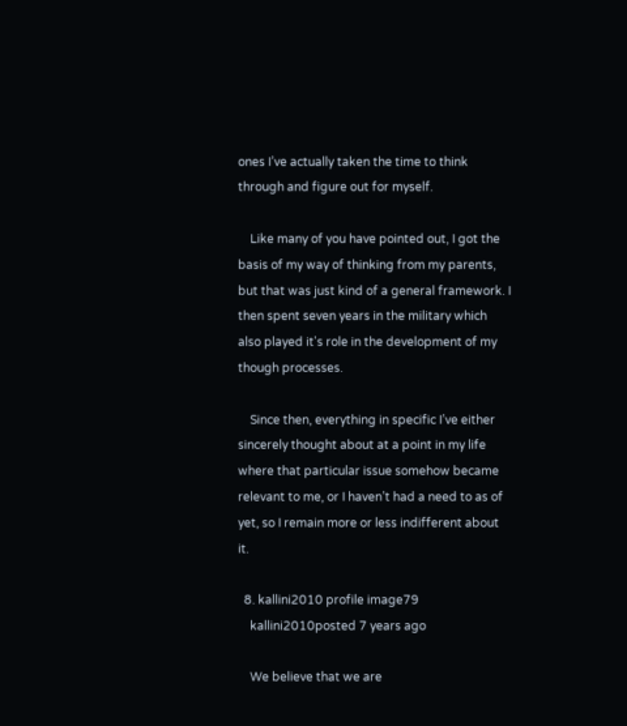ones I’ve actually taken the time to think through and figure out for myself.

    Like many of you have pointed out, I got the basis of my way of thinking from my parents, but that was just kind of a general framework. I then spent seven years in the military which also played it's role in the development of my though processes.

    Since then, everything in specific I’ve either sincerely thought about at a point in my life where that particular issue somehow became relevant to me, or I haven’t had a need to as of yet, so I remain more or less indifferent about it.

  8. kallini2010 profile image79
    kallini2010posted 7 years ago

    We believe that we are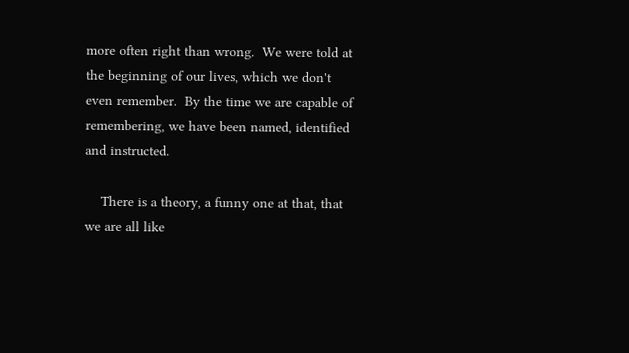more often right than wrong.  We were told at the beginning of our lives, which we don't even remember.  By the time we are capable of remembering, we have been named, identified and instructed.

    There is a theory, a funny one at that, that we are all like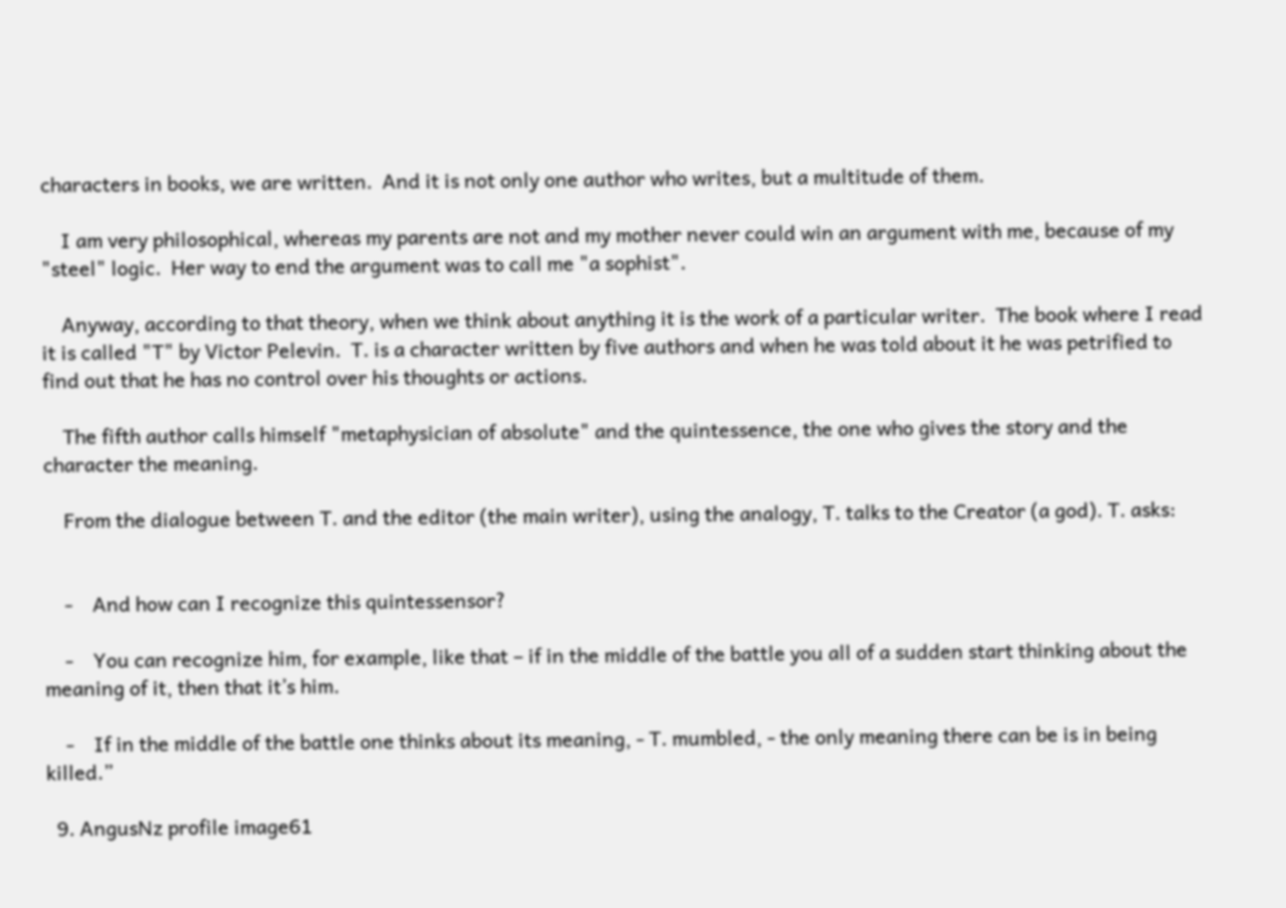characters in books, we are written.  And it is not only one author who writes, but a multitude of them.

    I am very philosophical, whereas my parents are not and my mother never could win an argument with me, because of my "steel" logic.  Her way to end the argument was to call me "a sophist".

    Anyway, according to that theory, when we think about anything it is the work of a particular writer.  The book where I read it is called "T" by Victor Pelevin.  T. is a character written by five authors and when he was told about it he was petrified to find out that he has no control over his thoughts or actions.

    The fifth author calls himself "metaphysician of absolute" and the quintessence, the one who gives the story and the character the meaning.

    From the dialogue between T. and the editor (the main writer), using the analogy, T. talks to the Creator (a god). T. asks:


    -    And how can I recognize this quintessensor?

    -    You can recognize him, for example, like that – if in the middle of the battle you all of a sudden start thinking about the meaning of it, then that it’s him.

    -    If in the middle of the battle one thinks about its meaning, - T. mumbled, - the only meaning there can be is in being killed.”

  9. AngusNz profile image61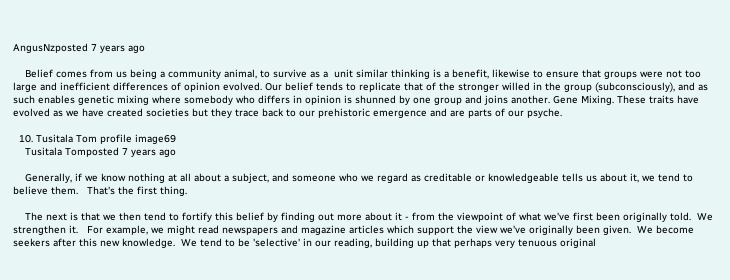AngusNzposted 7 years ago

    Belief comes from us being a community animal, to survive as a  unit similar thinking is a benefit, likewise to ensure that groups were not too large and inefficient differences of opinion evolved. Our belief tends to replicate that of the stronger willed in the group (subconsciously), and as such enables genetic mixing where somebody who differs in opinion is shunned by one group and joins another. Gene Mixing. These traits have evolved as we have created societies but they trace back to our prehistoric emergence and are parts of our psyche.

  10. Tusitala Tom profile image69
    Tusitala Tomposted 7 years ago

    Generally, if we know nothing at all about a subject, and someone who we regard as creditable or knowledgeable tells us about it, we tend to believe them.   That's the first thing.

    The next is that we then tend to fortify this belief by finding out more about it - from the viewpoint of what we've first been originally told.  We strengthen it.   For example, we might read newspapers and magazine articles which support the view we've originally been given.  We become seekers after this new knowledge.  We tend to be 'selective' in our reading, building up that perhaps very tenuous original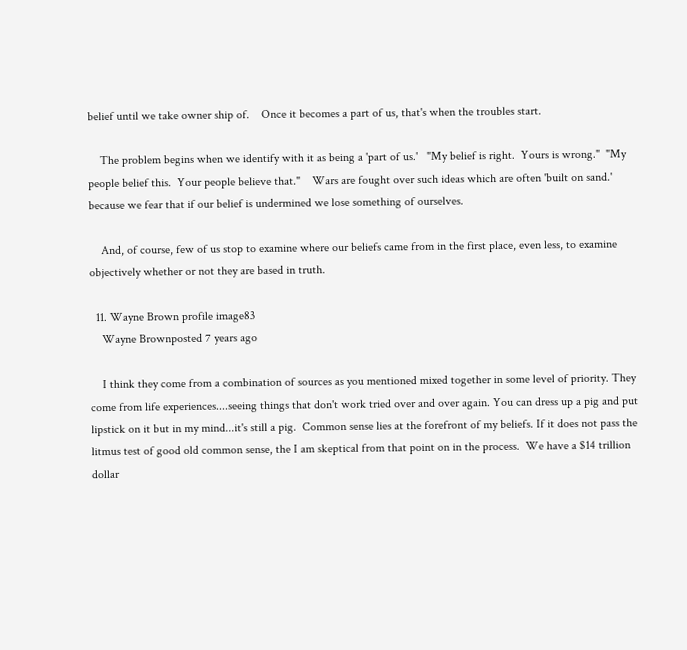belief until we take owner ship of.    Once it becomes a part of us, that's when the troubles start.

    The problem begins when we identify with it as being a 'part of us.'   "My belief is right.  Yours is wrong."  "My people belief this.  Your people believe that."    Wars are fought over such ideas which are often 'built on sand.' because we fear that if our belief is undermined we lose something of ourselves.

    And, of course, few of us stop to examine where our beliefs came from in the first place, even less, to examine objectively whether or not they are based in truth.

  11. Wayne Brown profile image83
    Wayne Brownposted 7 years ago

    I think they come from a combination of sources as you mentioned mixed together in some level of priority. They come from life experiences....seeing things that don't work tried over and over again. You can dress up a pig and put lipstick on it but in my mind...it's still a pig.  Common sense lies at the forefront of my beliefs. If it does not pass the litmus test of good old common sense, the I am skeptical from that point on in the process.  We have a $14 trillion dollar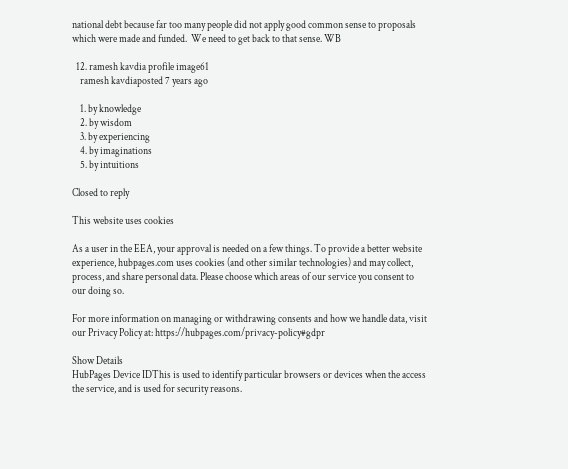national debt because far too many people did not apply good common sense to proposals which were made and funded.  We need to get back to that sense. WB

  12. ramesh kavdia profile image61
    ramesh kavdiaposted 7 years ago

    1. by knowledge
    2. by wisdom
    3. by experiencing
    4. by imaginations
    5. by intuitions

Closed to reply

This website uses cookies

As a user in the EEA, your approval is needed on a few things. To provide a better website experience, hubpages.com uses cookies (and other similar technologies) and may collect, process, and share personal data. Please choose which areas of our service you consent to our doing so.

For more information on managing or withdrawing consents and how we handle data, visit our Privacy Policy at: https://hubpages.com/privacy-policy#gdpr

Show Details
HubPages Device IDThis is used to identify particular browsers or devices when the access the service, and is used for security reasons.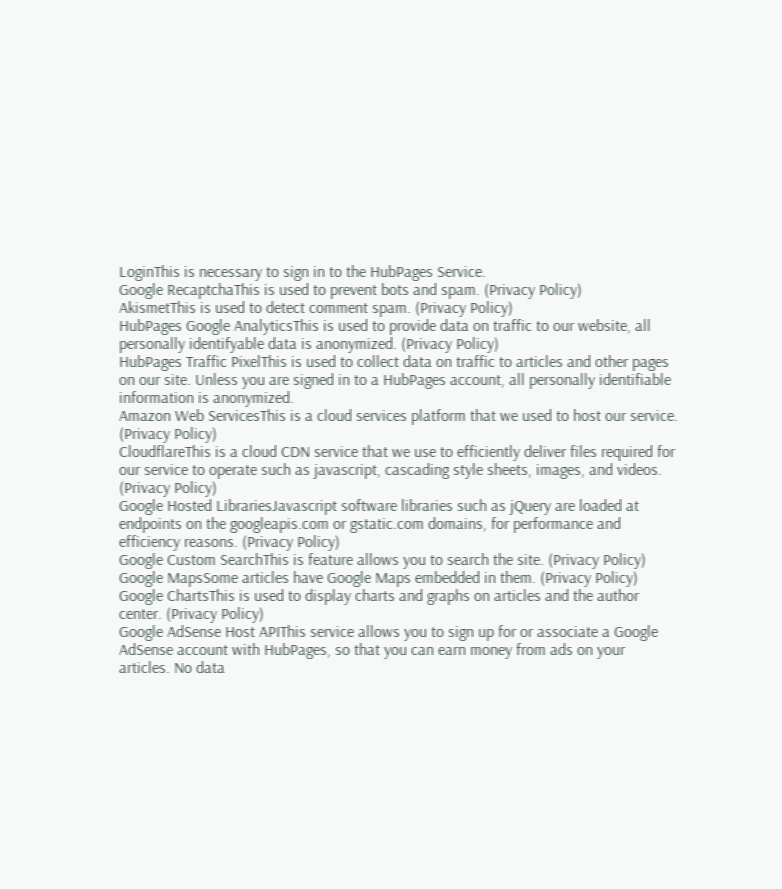LoginThis is necessary to sign in to the HubPages Service.
Google RecaptchaThis is used to prevent bots and spam. (Privacy Policy)
AkismetThis is used to detect comment spam. (Privacy Policy)
HubPages Google AnalyticsThis is used to provide data on traffic to our website, all personally identifyable data is anonymized. (Privacy Policy)
HubPages Traffic PixelThis is used to collect data on traffic to articles and other pages on our site. Unless you are signed in to a HubPages account, all personally identifiable information is anonymized.
Amazon Web ServicesThis is a cloud services platform that we used to host our service. (Privacy Policy)
CloudflareThis is a cloud CDN service that we use to efficiently deliver files required for our service to operate such as javascript, cascading style sheets, images, and videos. (Privacy Policy)
Google Hosted LibrariesJavascript software libraries such as jQuery are loaded at endpoints on the googleapis.com or gstatic.com domains, for performance and efficiency reasons. (Privacy Policy)
Google Custom SearchThis is feature allows you to search the site. (Privacy Policy)
Google MapsSome articles have Google Maps embedded in them. (Privacy Policy)
Google ChartsThis is used to display charts and graphs on articles and the author center. (Privacy Policy)
Google AdSense Host APIThis service allows you to sign up for or associate a Google AdSense account with HubPages, so that you can earn money from ads on your articles. No data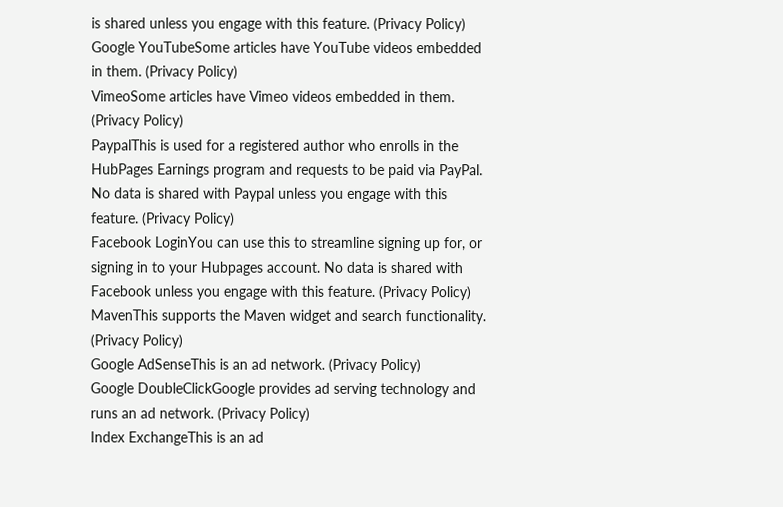is shared unless you engage with this feature. (Privacy Policy)
Google YouTubeSome articles have YouTube videos embedded in them. (Privacy Policy)
VimeoSome articles have Vimeo videos embedded in them. (Privacy Policy)
PaypalThis is used for a registered author who enrolls in the HubPages Earnings program and requests to be paid via PayPal. No data is shared with Paypal unless you engage with this feature. (Privacy Policy)
Facebook LoginYou can use this to streamline signing up for, or signing in to your Hubpages account. No data is shared with Facebook unless you engage with this feature. (Privacy Policy)
MavenThis supports the Maven widget and search functionality. (Privacy Policy)
Google AdSenseThis is an ad network. (Privacy Policy)
Google DoubleClickGoogle provides ad serving technology and runs an ad network. (Privacy Policy)
Index ExchangeThis is an ad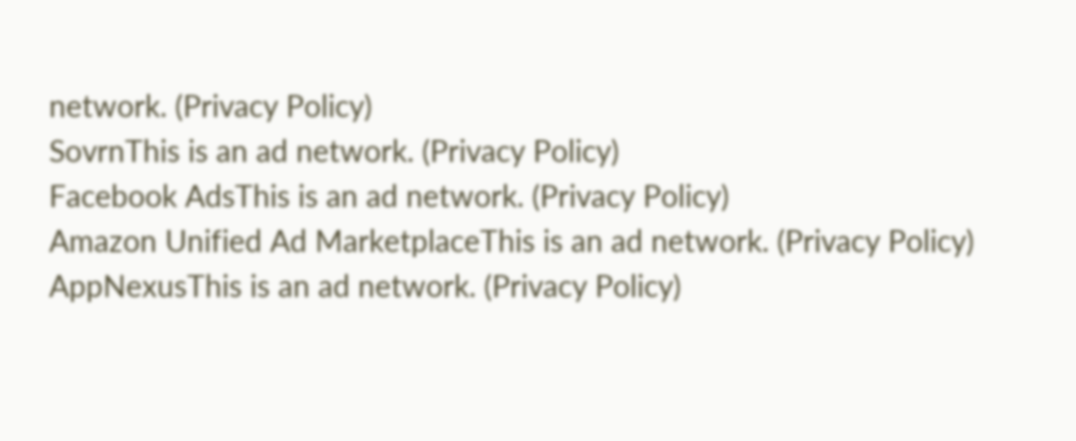network. (Privacy Policy)
SovrnThis is an ad network. (Privacy Policy)
Facebook AdsThis is an ad network. (Privacy Policy)
Amazon Unified Ad MarketplaceThis is an ad network. (Privacy Policy)
AppNexusThis is an ad network. (Privacy Policy)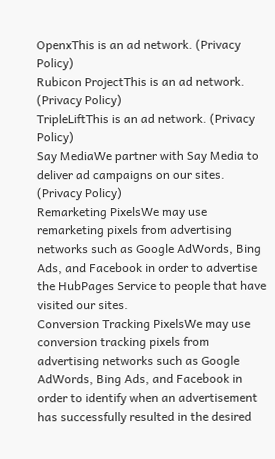OpenxThis is an ad network. (Privacy Policy)
Rubicon ProjectThis is an ad network. (Privacy Policy)
TripleLiftThis is an ad network. (Privacy Policy)
Say MediaWe partner with Say Media to deliver ad campaigns on our sites. (Privacy Policy)
Remarketing PixelsWe may use remarketing pixels from advertising networks such as Google AdWords, Bing Ads, and Facebook in order to advertise the HubPages Service to people that have visited our sites.
Conversion Tracking PixelsWe may use conversion tracking pixels from advertising networks such as Google AdWords, Bing Ads, and Facebook in order to identify when an advertisement has successfully resulted in the desired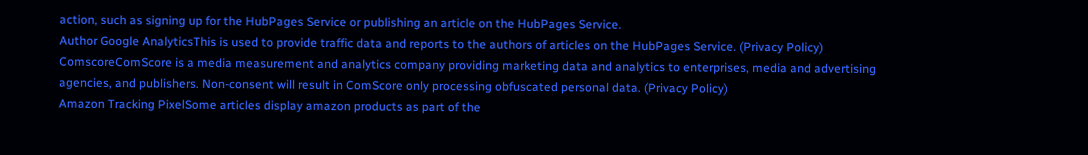action, such as signing up for the HubPages Service or publishing an article on the HubPages Service.
Author Google AnalyticsThis is used to provide traffic data and reports to the authors of articles on the HubPages Service. (Privacy Policy)
ComscoreComScore is a media measurement and analytics company providing marketing data and analytics to enterprises, media and advertising agencies, and publishers. Non-consent will result in ComScore only processing obfuscated personal data. (Privacy Policy)
Amazon Tracking PixelSome articles display amazon products as part of the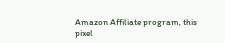Amazon Affiliate program, this pixel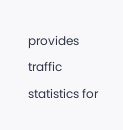provides traffic statistics for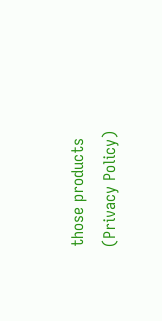those products (Privacy Policy)